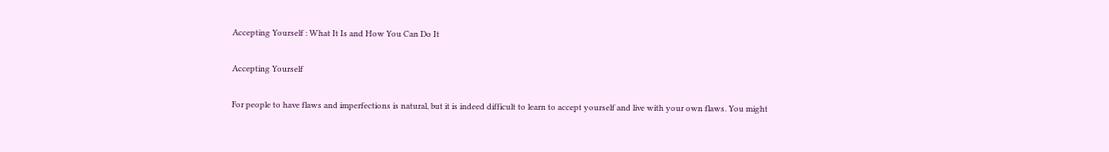Accepting Yourself : What It Is and How You Can Do It

Accepting Yourself

For people to have flaws and imperfections is natural, but it is indeed difficult to learn to accept yourself and live with your own flaws. You might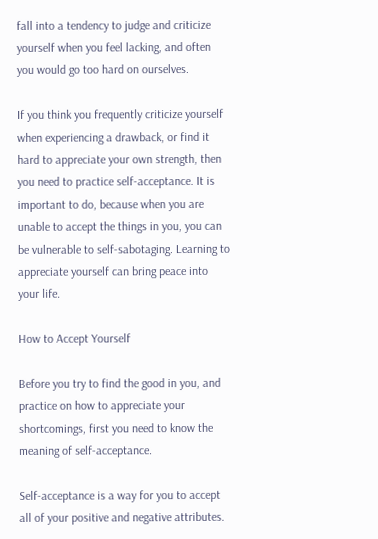fall into a tendency to judge and criticize yourself when you feel lacking, and often you would go too hard on ourselves.

If you think you frequently criticize yourself when experiencing a drawback, or find it hard to appreciate your own strength, then you need to practice self-acceptance. It is important to do, because when you are unable to accept the things in you, you can be vulnerable to self-sabotaging. Learning to appreciate yourself can bring peace into your life.

How to Accept Yourself

Before you try to find the good in you, and practice on how to appreciate your shortcomings, first you need to know the meaning of self-acceptance.

Self-acceptance is a way for you to accept all of your positive and negative attributes.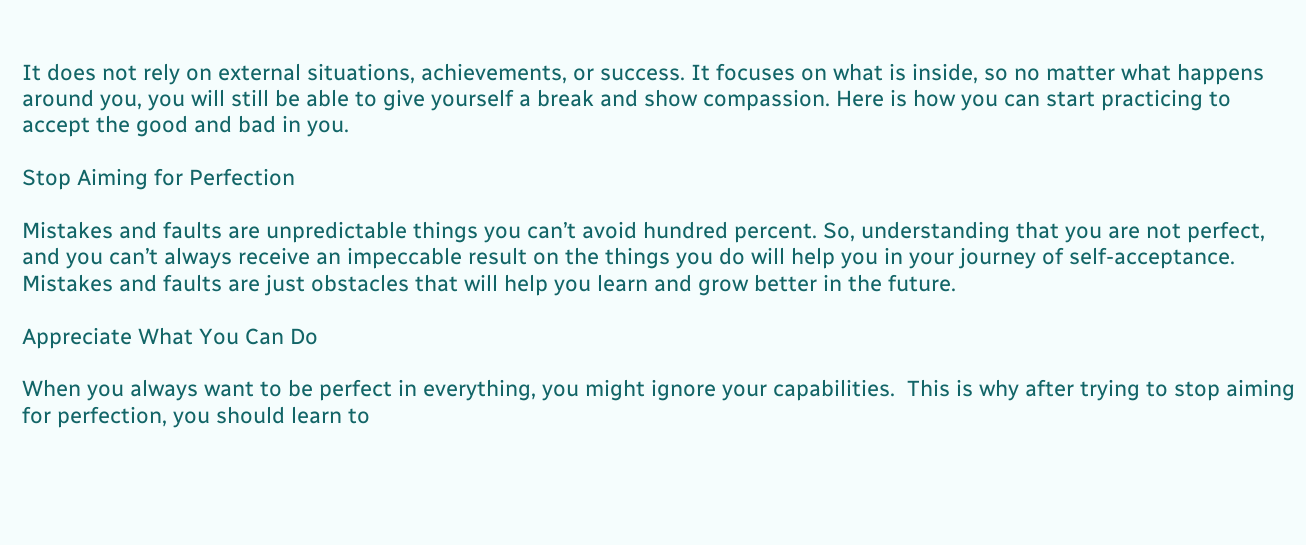It does not rely on external situations, achievements, or success. It focuses on what is inside, so no matter what happens around you, you will still be able to give yourself a break and show compassion. Here is how you can start practicing to accept the good and bad in you.

Stop Aiming for Perfection

Mistakes and faults are unpredictable things you can’t avoid hundred percent. So, understanding that you are not perfect, and you can’t always receive an impeccable result on the things you do will help you in your journey of self-acceptance. Mistakes and faults are just obstacles that will help you learn and grow better in the future.

Appreciate What You Can Do

When you always want to be perfect in everything, you might ignore your capabilities.  This is why after trying to stop aiming for perfection, you should learn to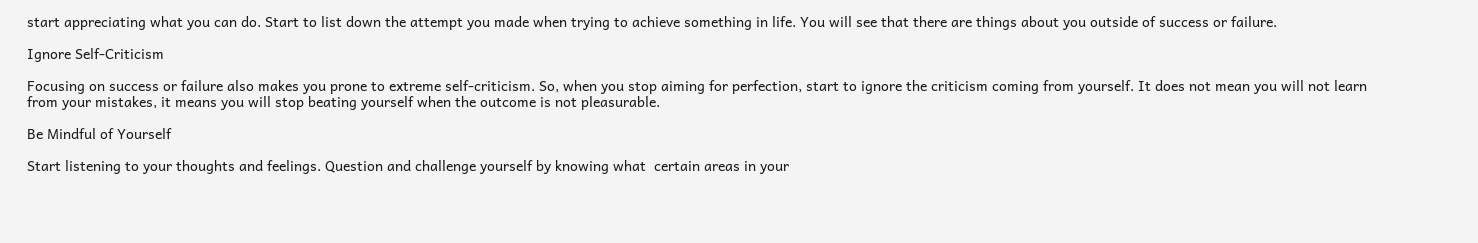start appreciating what you can do. Start to list down the attempt you made when trying to achieve something in life. You will see that there are things about you outside of success or failure.

Ignore Self-Criticism

Focusing on success or failure also makes you prone to extreme self-criticism. So, when you stop aiming for perfection, start to ignore the criticism coming from yourself. It does not mean you will not learn from your mistakes, it means you will stop beating yourself when the outcome is not pleasurable.

Be Mindful of Yourself

Start listening to your thoughts and feelings. Question and challenge yourself by knowing what  certain areas in your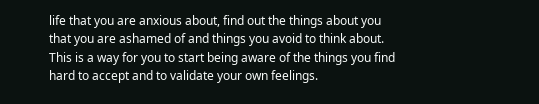life that you are anxious about, find out the things about you that you are ashamed of and things you avoid to think about. This is a way for you to start being aware of the things you find hard to accept and to validate your own feelings.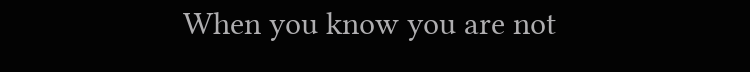When you know you are not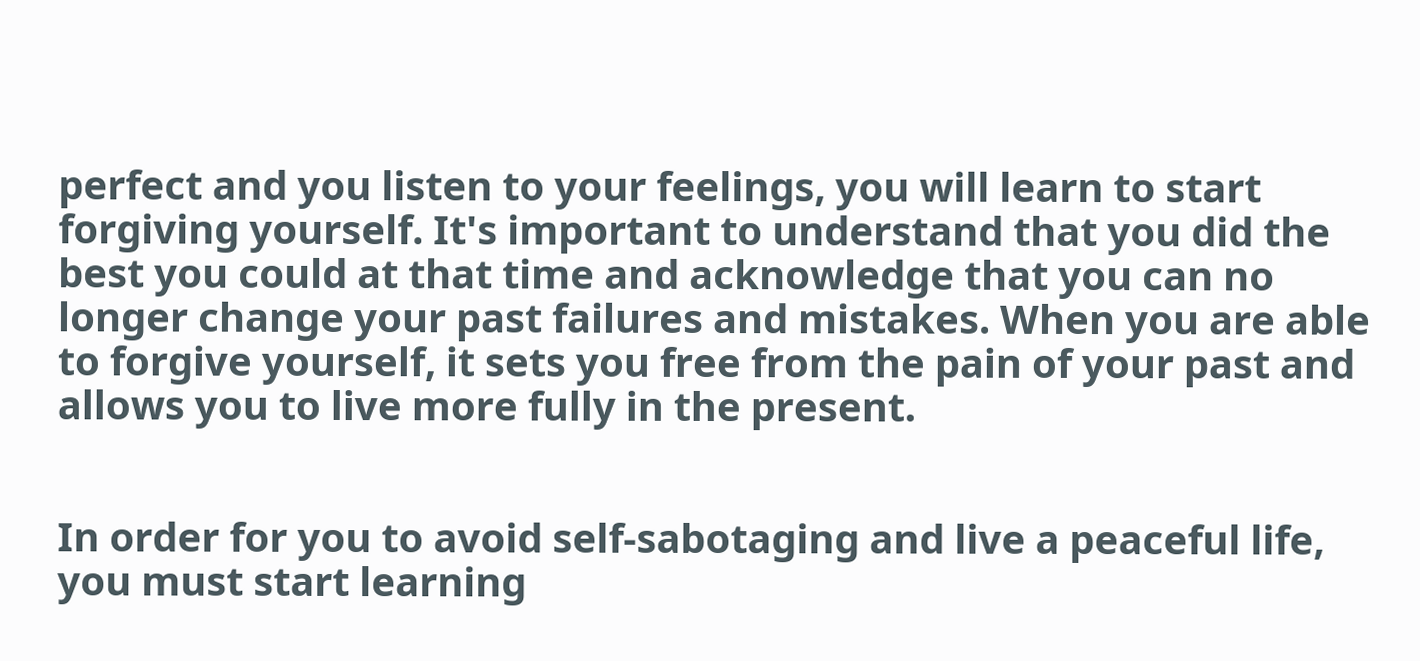perfect and you listen to your feelings, you will learn to start forgiving yourself. It's important to understand that you did the best you could at that time and acknowledge that you can no longer change your past failures and mistakes. When you are able to forgive yourself, it sets you free from the pain of your past and allows you to live more fully in the present.


In order for you to avoid self-sabotaging and live a peaceful life, you must start learning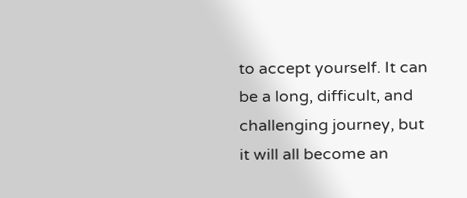to accept yourself. It can be a long, difficult, and challenging journey, but it will all become an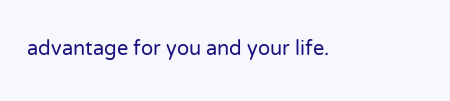advantage for you and your life.